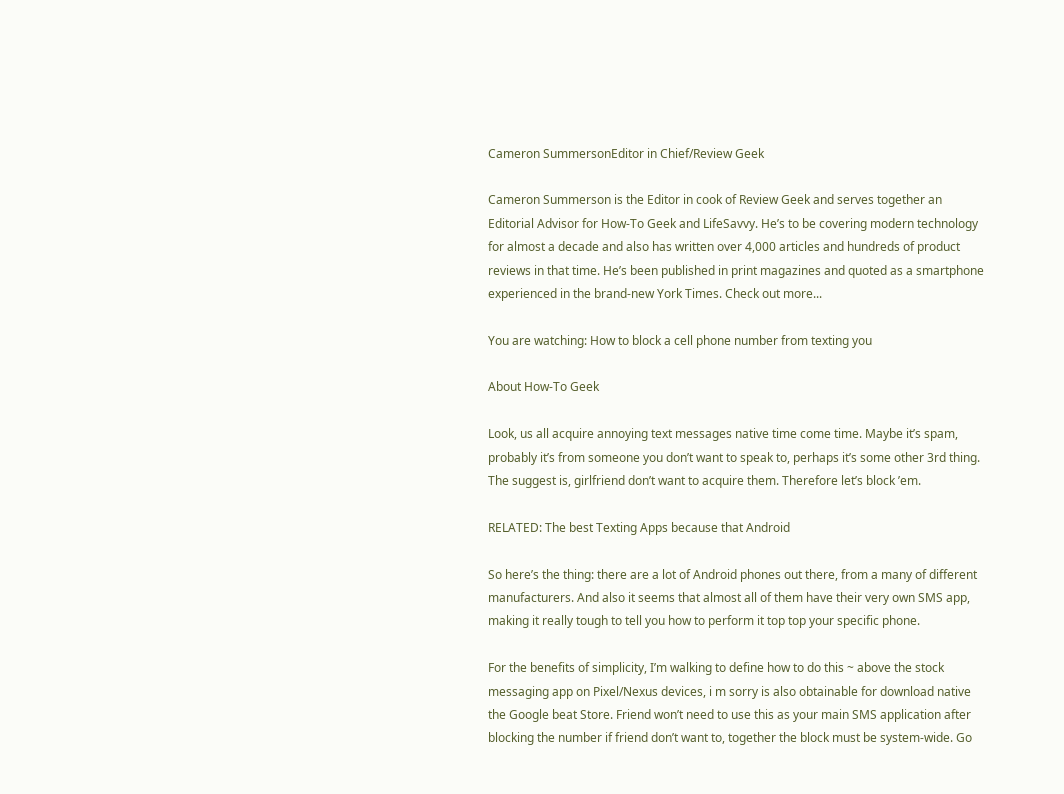Cameron SummersonEditor in Chief/Review Geek

Cameron Summerson is the Editor in cook of Review Geek and serves together an Editorial Advisor for How-To Geek and LifeSavvy. He’s to be covering modern technology for almost a decade and also has written over 4,000 articles and hundreds of product reviews in that time. He’s been published in print magazines and quoted as a smartphone experienced in the brand-new York Times. Check out more...

You are watching: How to block a cell phone number from texting you

About How-To Geek

Look, us all acquire annoying text messages native time come time. Maybe it’s spam, probably it’s from someone you don’t want to speak to, perhaps it’s some other 3rd thing. The suggest is, girlfriend don’t want to acquire them. Therefore let’s block ’em.

RELATED: The best Texting Apps because that Android

So here’s the thing: there are a lot of Android phones out there, from a many of different manufacturers. And also it seems that almost all of them have their very own SMS app, making it really tough to tell you how to perform it top top your specific phone.

For the benefits of simplicity, I’m walking to define how to do this ~ above the stock messaging app on Pixel/Nexus devices, i m sorry is also obtainable for download native the Google beat Store. Friend won’t need to use this as your main SMS application after blocking the number if friend don’t want to, together the block must be system-wide. Go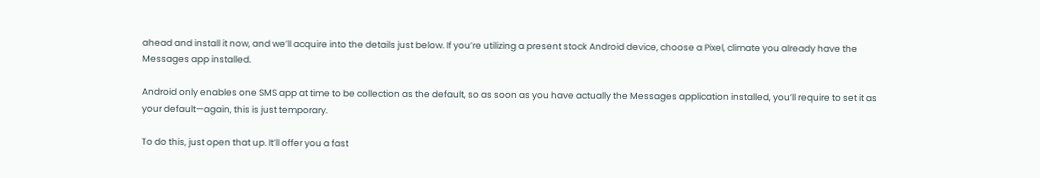ahead and install it now, and we’ll acquire into the details just below. If you’re utilizing a present stock Android device, choose a Pixel, climate you already have the Messages app installed.

Android only enables one SMS app at time to be collection as the default, so as soon as you have actually the Messages application installed, you’ll require to set it as your default—again, this is just temporary.

To do this, just open that up. It’ll offer you a fast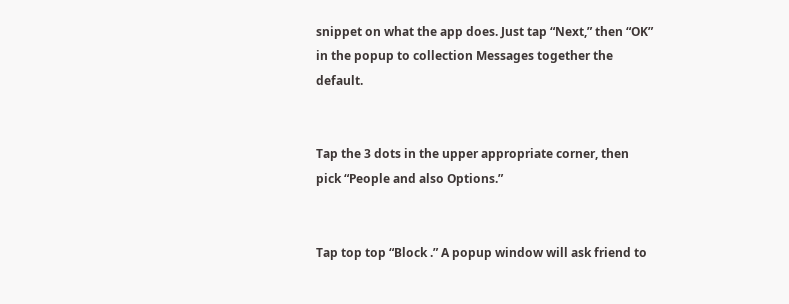snippet on what the app does. Just tap “Next,” then “OK” in the popup to collection Messages together the default.


Tap the 3 dots in the upper appropriate corner, then pick “People and also Options.”


Tap top top “Block .” A popup window will ask friend to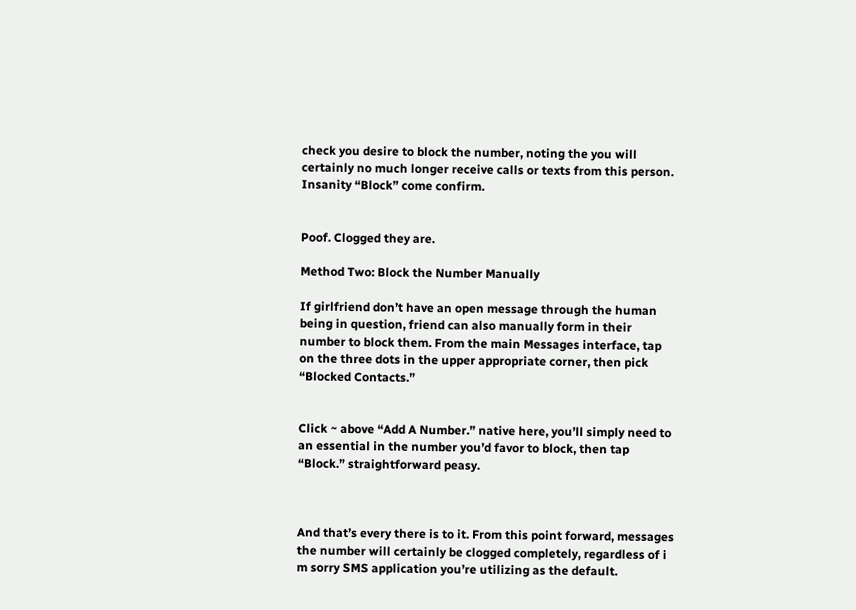check you desire to block the number, noting the you will certainly no much longer receive calls or texts from this person. Insanity “Block” come confirm.


Poof. Clogged they are.

Method Two: Block the Number Manually

If girlfriend don’t have an open message through the human being in question, friend can also manually form in their number to block them. From the main Messages interface, tap on the three dots in the upper appropriate corner, then pick “Blocked Contacts.”


Click ~ above “Add A Number.” native here, you’ll simply need to an essential in the number you’d favor to block, then tap “Block.” straightforward peasy.



And that’s every there is to it. From this point forward, messages the number will certainly be clogged completely, regardless of i m sorry SMS application you’re utilizing as the default.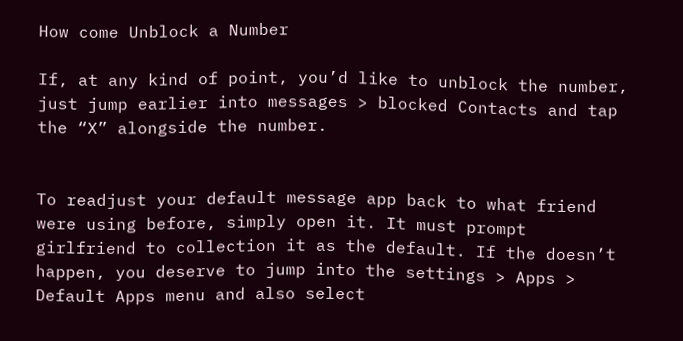How come Unblock a Number

If, at any kind of point, you’d like to unblock the number, just jump earlier into messages > blocked Contacts and tap the “X” alongside the number.


To readjust your default message app back to what friend were using before, simply open it. It must prompt girlfriend to collection it as the default. If the doesn’t happen, you deserve to jump into the settings > Apps > Default Apps menu and also select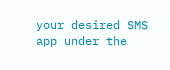your desired SMS app under the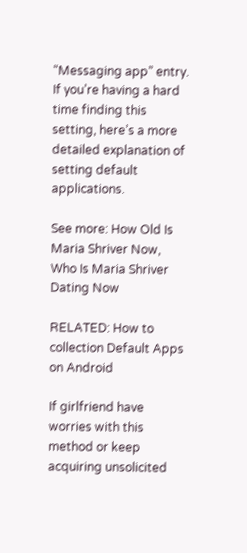“Messaging app” entry. If you’re having a hard time finding this setting, here’s a more detailed explanation of setting default applications.

See more: How Old Is Maria Shriver Now, Who Is Maria Shriver Dating Now

RELATED: How to collection Default Apps on Android

If girlfriend have worries with this method or keep acquiring unsolicited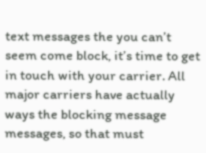text messages the you can’t seem come block, it’s time to get in touch with your carrier. All major carriers have actually ways the blocking message messages, so that must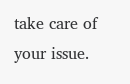take care of your issue.